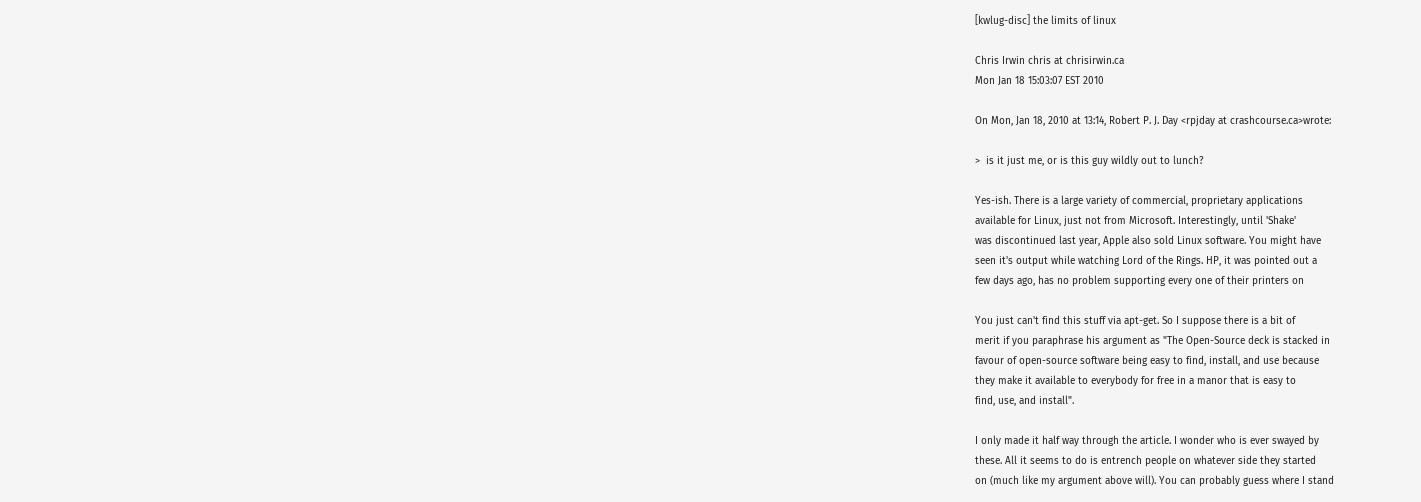[kwlug-disc] the limits of linux

Chris Irwin chris at chrisirwin.ca
Mon Jan 18 15:03:07 EST 2010

On Mon, Jan 18, 2010 at 13:14, Robert P. J. Day <rpjday at crashcourse.ca>wrote:

>  is it just me, or is this guy wildly out to lunch?

Yes-ish. There is a large variety of commercial, proprietary applications
available for Linux, just not from Microsoft. Interestingly, until 'Shake'
was discontinued last year, Apple also sold Linux software. You might have
seen it's output while watching Lord of the Rings. HP, it was pointed out a
few days ago, has no problem supporting every one of their printers on

You just can't find this stuff via apt-get. So I suppose there is a bit of
merit if you paraphrase his argument as "The Open-Source deck is stacked in
favour of open-source software being easy to find, install, and use because
they make it available to everybody for free in a manor that is easy to
find, use, and install".

I only made it half way through the article. I wonder who is ever swayed by
these. All it seems to do is entrench people on whatever side they started
on (much like my argument above will). You can probably guess where I stand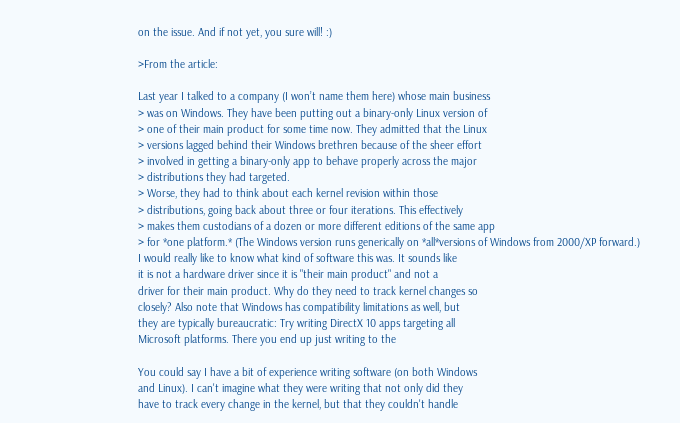on the issue. And if not yet, you sure will! :)

>From the article:

Last year I talked to a company (I won’t name them here) whose main business
> was on Windows. They have been putting out a binary-only Linux version of
> one of their main product for some time now. They admitted that the Linux
> versions lagged behind their Windows brethren because of the sheer effort
> involved in getting a binary-only app to behave properly across the major
> distributions they had targeted.
> Worse, they had to think about each kernel revision within those
> distributions, going back about three or four iterations. This effectively
> makes them custodians of a dozen or more different editions of the same app
> for *one platform.* (The Windows version runs generically on *all*versions of Windows from 2000/XP forward.)
I would really like to know what kind of software this was. It sounds like
it is not a hardware driver since it is "their main product" and not a
driver for their main product. Why do they need to track kernel changes so
closely? Also note that Windows has compatibility limitations as well, but
they are typically bureaucratic: Try writing DirectX 10 apps targeting all
Microsoft platforms. There you end up just writing to the

You could say I have a bit of experience writing software (on both Windows
and Linux). I can't imagine what they were writing that not only did they
have to track every change in the kernel, but that they couldn't handle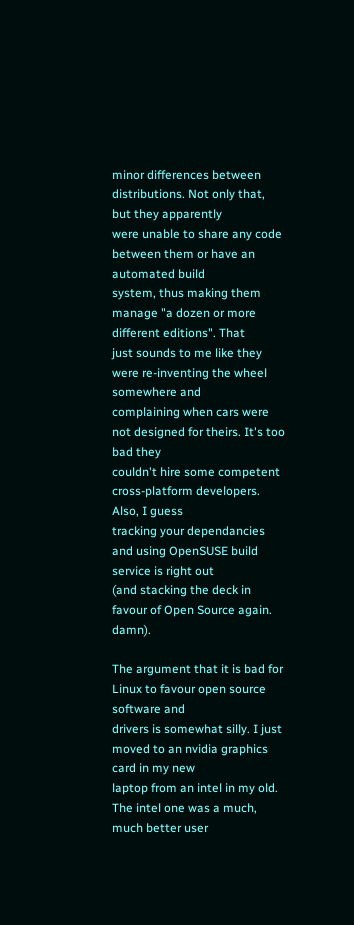minor differences between distributions. Not only that, but they apparently
were unable to share any code between them or have an automated build
system, thus making them manage "a dozen or more different editions". That
just sounds to me like they were re-inventing the wheel somewhere and
complaining when cars were not designed for theirs. It's too bad they
couldn't hire some competent cross-platform developers. Also, I guess
tracking your dependancies and using OpenSUSE build service is right out
(and stacking the deck in favour of Open Source again. damn).

The argument that it is bad for Linux to favour open source software and
drivers is somewhat silly. I just moved to an nvidia graphics card in my new
laptop from an intel in my old. The intel one was a much, much better user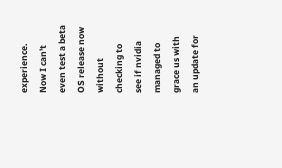experience. Now I can't even test a beta OS release now without checking to
see if nvidia managed to grace us with an update for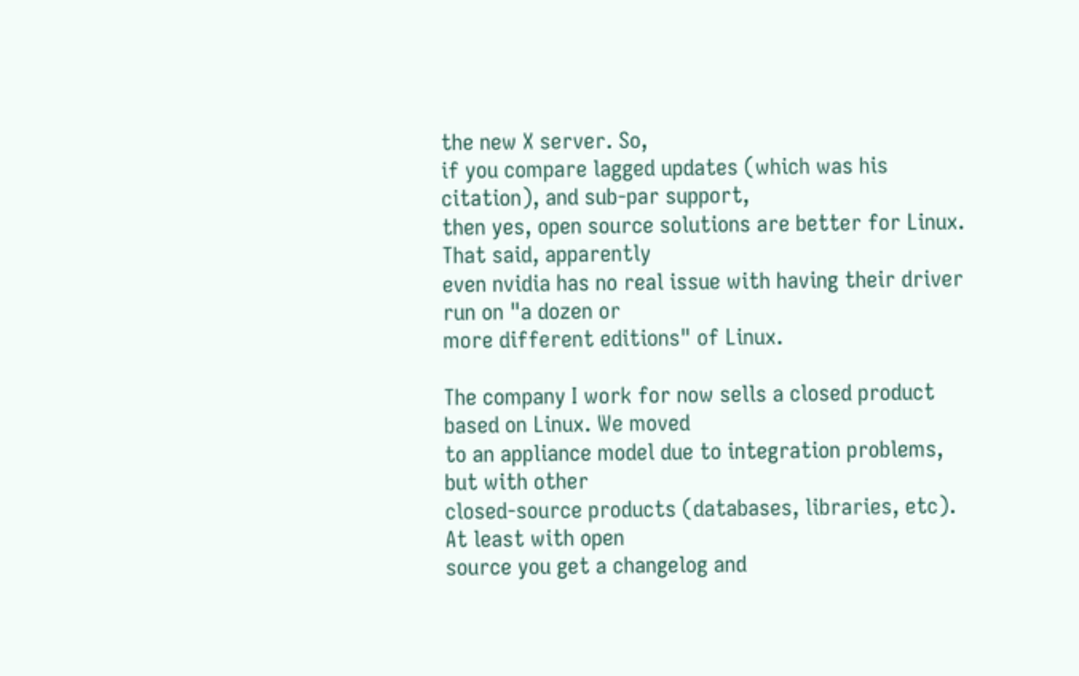the new X server. So,
if you compare lagged updates (which was his citation), and sub-par support,
then yes, open source solutions are better for Linux. That said, apparently
even nvidia has no real issue with having their driver run on "a dozen or
more different editions" of Linux.

The company I work for now sells a closed product based on Linux. We moved
to an appliance model due to integration problems, but with other
closed-source products (databases, libraries, etc). At least with open
source you get a changelog and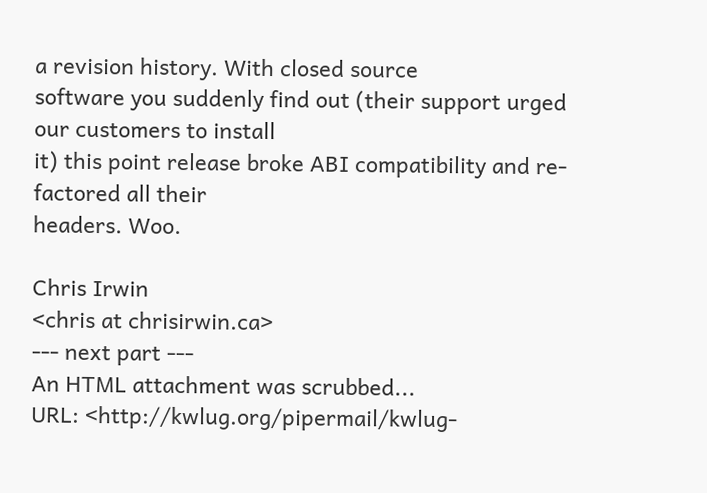a revision history. With closed source
software you suddenly find out (their support urged our customers to install
it) this point release broke ABI compatibility and re-factored all their
headers. Woo.

Chris Irwin
<chris at chrisirwin.ca>
--- next part ---
An HTML attachment was scrubbed...
URL: <http://kwlug.org/pipermail/kwlug-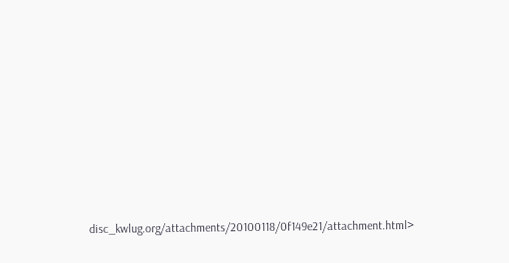disc_kwlug.org/attachments/20100118/0f149e21/attachment.html>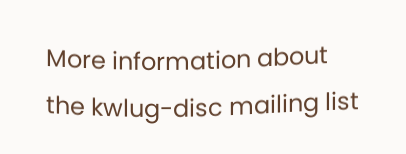More information about the kwlug-disc mailing list